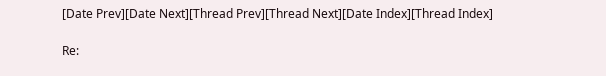[Date Prev][Date Next][Thread Prev][Thread Next][Date Index][Thread Index]

Re: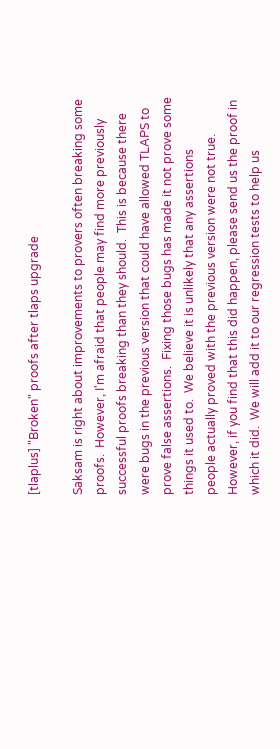[tlaplus] "Broken" proofs after tlaps upgrade

Saksam is right about improvements to provers often breaking some
proofs.  However, I'm afraid that people may find more previously
successful proofs breaking than they should.  This is because there
were bugs in the previous version that could have allowed TLAPS to
prove false assertions.  Fixing those bugs has made it not prove some
things it used to.  We believe it is unlikely that any assertions
people actually proved with the previous version were not true.
However, if you find that this did happen, please send us the proof in
which it did.  We will add it to our regression tests to help us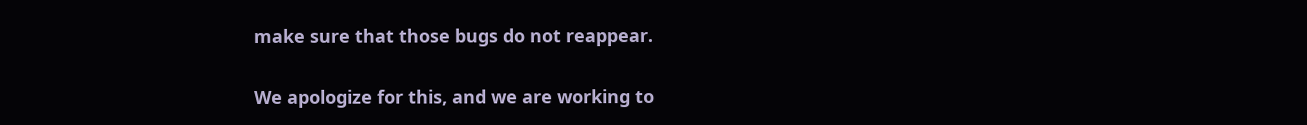make sure that those bugs do not reappear.

We apologize for this, and we are working to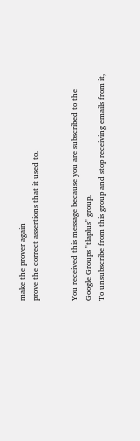make the prover again
prove the correct assertions that it used to.


You received this message because you are subscribed to the Google Groups "tlaplus" group.
To unsubscribe from this group and stop receiving emails from it,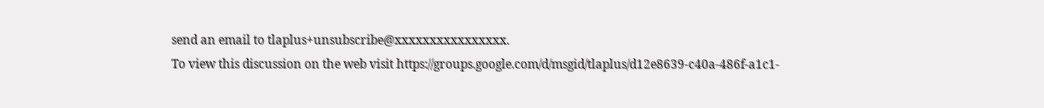send an email to tlaplus+unsubscribe@xxxxxxxxxxxxxxxx.
To view this discussion on the web visit https://groups.google.com/d/msgid/tlaplus/d12e8639-c40a-486f-a1c1-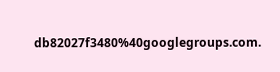db82027f3480%40googlegroups.com.